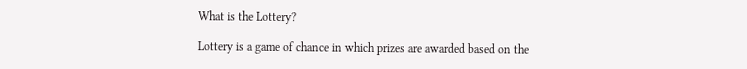What is the Lottery?

Lottery is a game of chance in which prizes are awarded based on the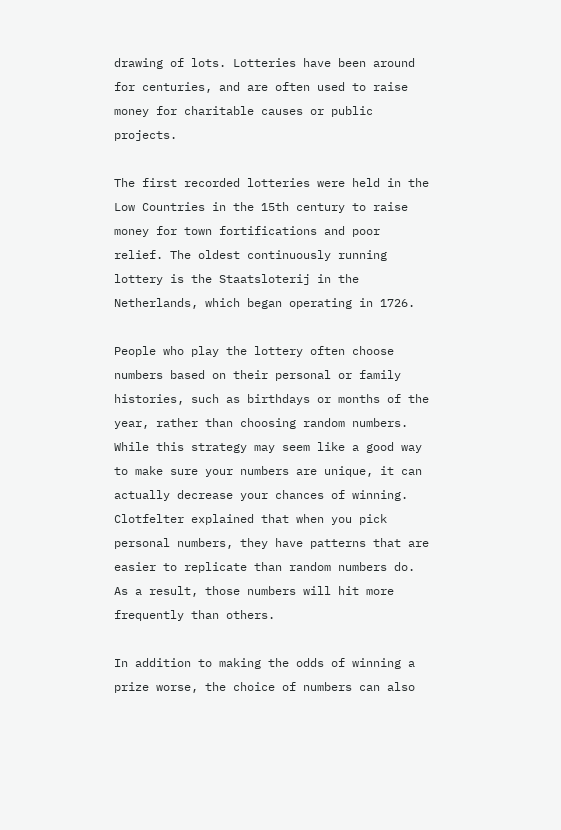drawing of lots. Lotteries have been around for centuries, and are often used to raise money for charitable causes or public projects.

The first recorded lotteries were held in the Low Countries in the 15th century to raise money for town fortifications and poor relief. The oldest continuously running lottery is the Staatsloterij in the Netherlands, which began operating in 1726.

People who play the lottery often choose numbers based on their personal or family histories, such as birthdays or months of the year, rather than choosing random numbers. While this strategy may seem like a good way to make sure your numbers are unique, it can actually decrease your chances of winning. Clotfelter explained that when you pick personal numbers, they have patterns that are easier to replicate than random numbers do. As a result, those numbers will hit more frequently than others.

In addition to making the odds of winning a prize worse, the choice of numbers can also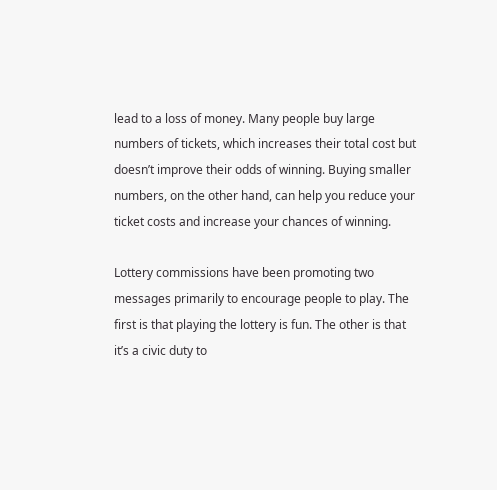lead to a loss of money. Many people buy large numbers of tickets, which increases their total cost but doesn’t improve their odds of winning. Buying smaller numbers, on the other hand, can help you reduce your ticket costs and increase your chances of winning.

Lottery commissions have been promoting two messages primarily to encourage people to play. The first is that playing the lottery is fun. The other is that it’s a civic duty to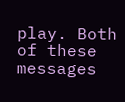play. Both of these messages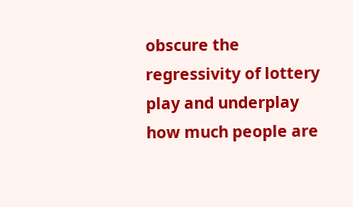obscure the regressivity of lottery play and underplay how much people are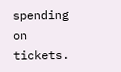spending on tickets.